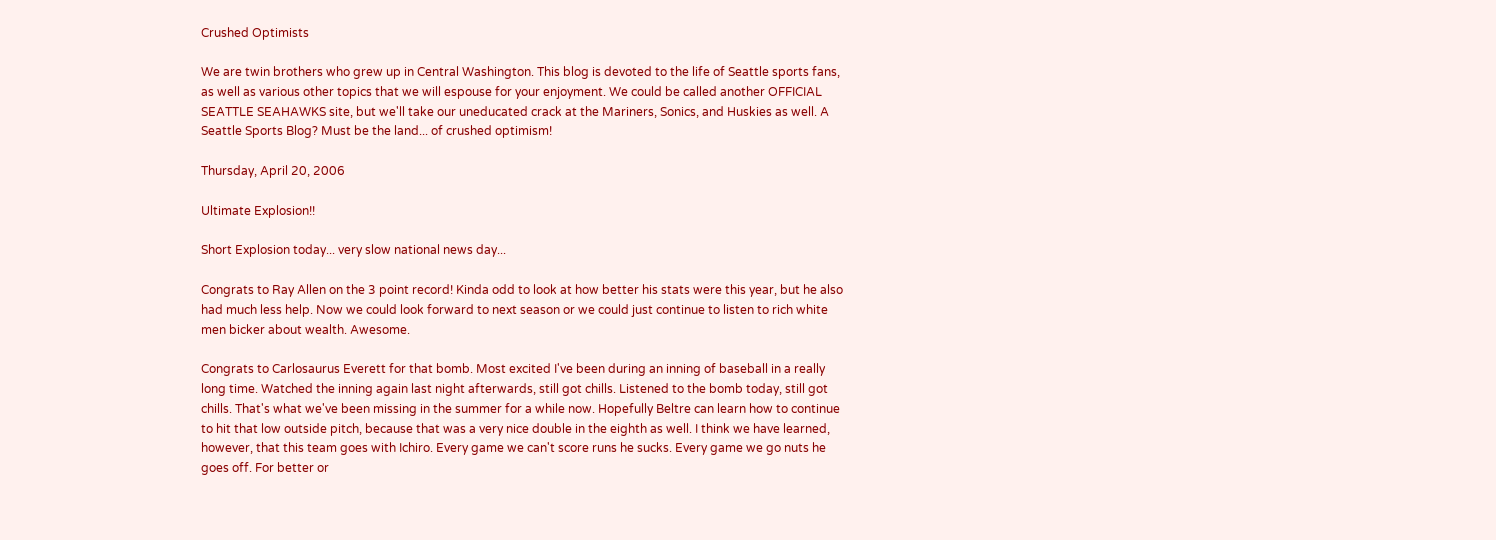Crushed Optimists

We are twin brothers who grew up in Central Washington. This blog is devoted to the life of Seattle sports fans, as well as various other topics that we will espouse for your enjoyment. We could be called another OFFICIAL SEATTLE SEAHAWKS site, but we'll take our uneducated crack at the Mariners, Sonics, and Huskies as well. A Seattle Sports Blog? Must be the land... of crushed optimism!

Thursday, April 20, 2006

Ultimate Explosion!!

Short Explosion today... very slow national news day...

Congrats to Ray Allen on the 3 point record! Kinda odd to look at how better his stats were this year, but he also had much less help. Now we could look forward to next season or we could just continue to listen to rich white men bicker about wealth. Awesome.

Congrats to Carlosaurus Everett for that bomb. Most excited I've been during an inning of baseball in a really long time. Watched the inning again last night afterwards, still got chills. Listened to the bomb today, still got chills. That's what we've been missing in the summer for a while now. Hopefully Beltre can learn how to continue to hit that low outside pitch, because that was a very nice double in the eighth as well. I think we have learned, however, that this team goes with Ichiro. Every game we can't score runs he sucks. Every game we go nuts he goes off. For better or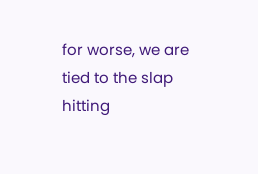for worse, we are tied to the slap hitting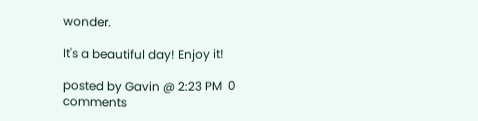wonder.

It's a beautiful day! Enjoy it!

posted by Gavin @ 2:23 PM  0 comments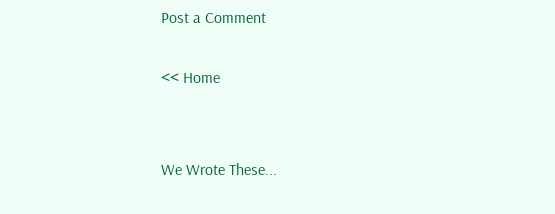Post a Comment

<< Home


We Wrote These...